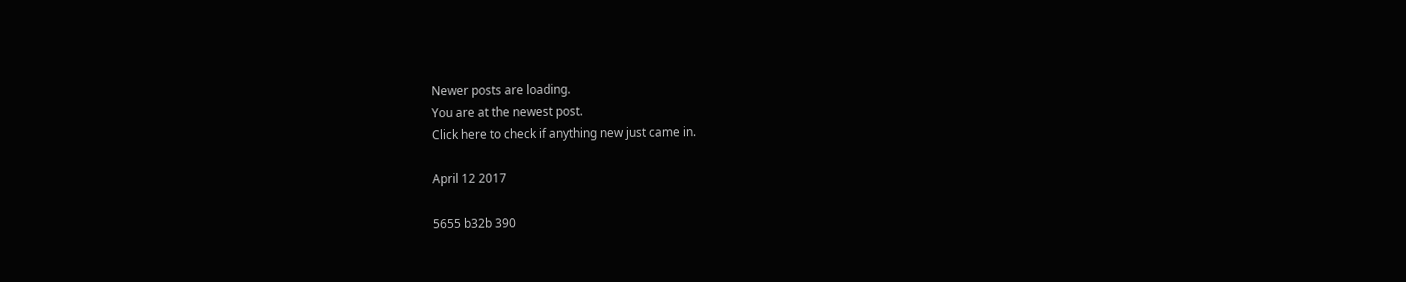Newer posts are loading.
You are at the newest post.
Click here to check if anything new just came in.

April 12 2017

5655 b32b 390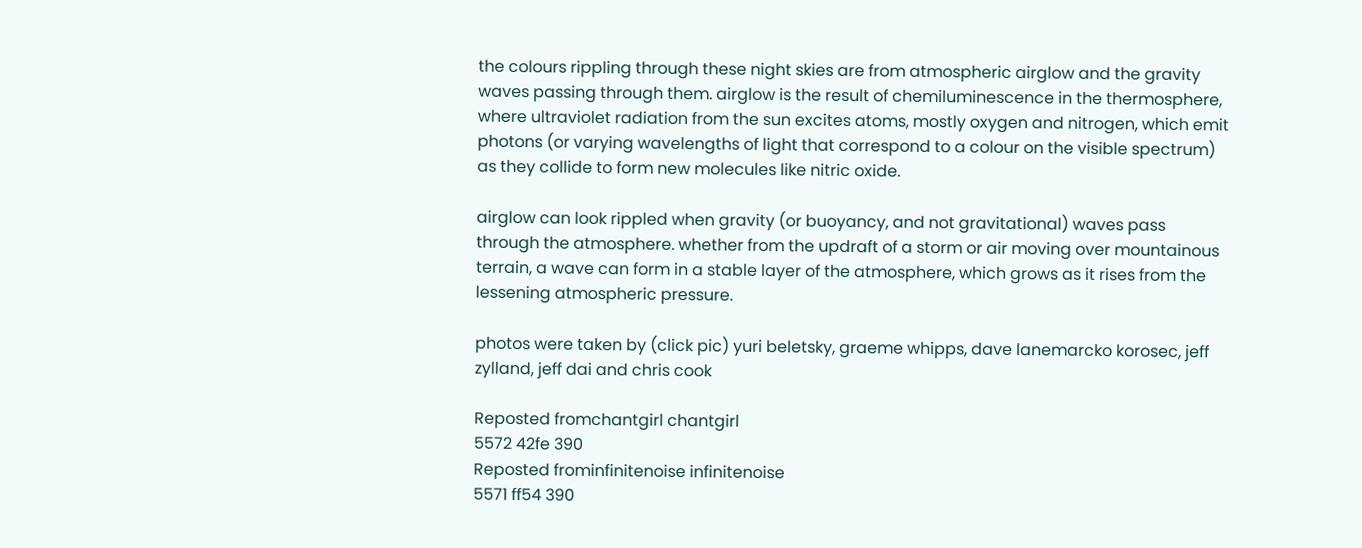the colours rippling through these night skies are from atmospheric airglow and the gravity waves passing through them. airglow is the result of chemiluminescence in the thermosphere, where ultraviolet radiation from the sun excites atoms, mostly oxygen and nitrogen, which emit photons (or varying wavelengths of light that correspond to a colour on the visible spectrum) as they collide to form new molecules like nitric oxide.

airglow can look rippled when gravity (or buoyancy, and not gravitational) waves pass through the atmosphere. whether from the updraft of a storm or air moving over mountainous terrain, a wave can form in a stable layer of the atmosphere, which grows as it rises from the lessening atmospheric pressure.

photos were taken by (click pic) yuri beletsky, graeme whipps, dave lanemarcko korosec, jeff zylland, jeff dai and chris cook

Reposted fromchantgirl chantgirl
5572 42fe 390
Reposted frominfinitenoise infinitenoise
5571 ff54 390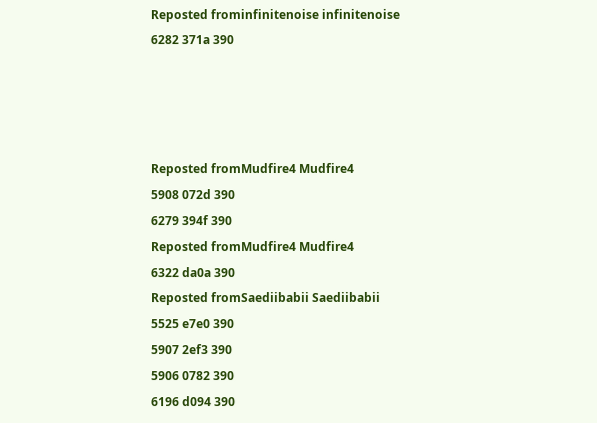Reposted frominfinitenoise infinitenoise
6282 371a 390




Reposted fromMudfire4 Mudfire4
5908 072d 390
6279 394f 390
Reposted fromMudfire4 Mudfire4
6322 da0a 390
Reposted fromSaediibabii Saediibabii
5525 e7e0 390
5907 2ef3 390
5906 0782 390
6196 d094 390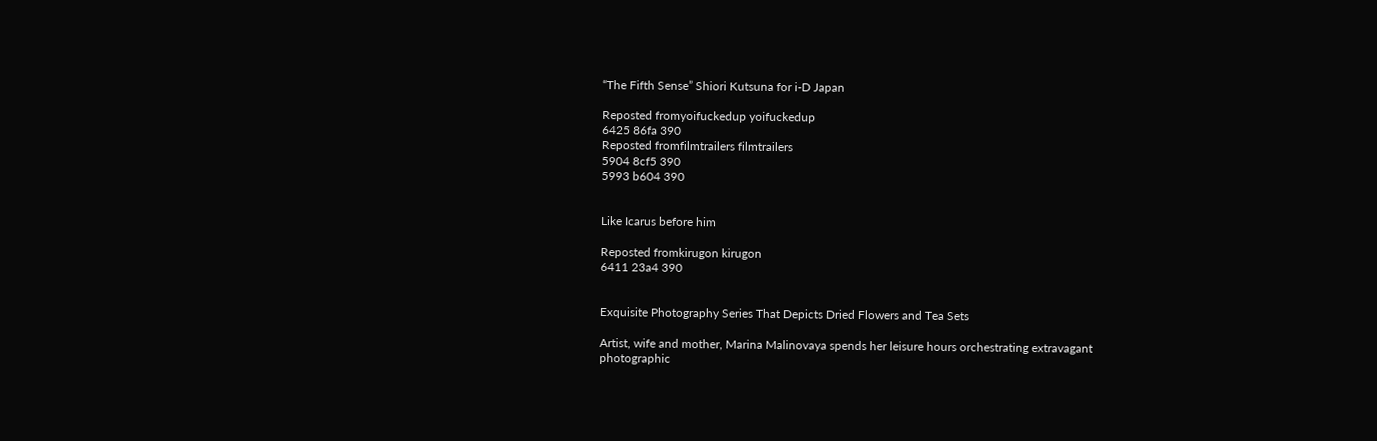“The Fifth Sense” Shiori Kutsuna for i-D Japan

Reposted fromyoifuckedup yoifuckedup
6425 86fa 390
Reposted fromfilmtrailers filmtrailers
5904 8cf5 390
5993 b604 390


Like Icarus before him

Reposted fromkirugon kirugon
6411 23a4 390


Exquisite Photography Series That Depicts Dried Flowers and Tea Sets

Artist, wife and mother, Marina Malinovaya spends her leisure hours orchestrating extravagant photographic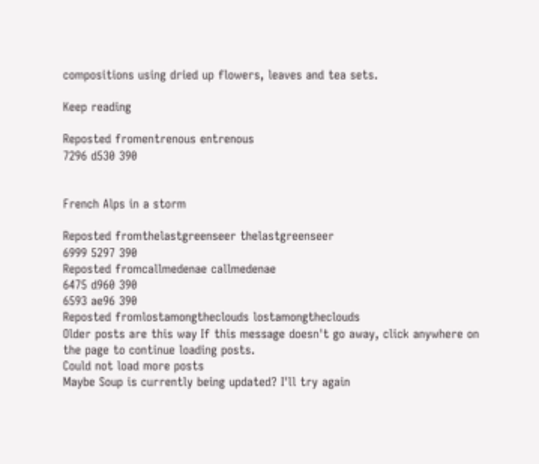compositions using dried up flowers, leaves and tea sets.

Keep reading

Reposted fromentrenous entrenous
7296 d530 390


French Alps in a storm

Reposted fromthelastgreenseer thelastgreenseer
6999 5297 390
Reposted fromcallmedenae callmedenae
6475 d960 390
6593 ae96 390
Reposted fromlostamongtheclouds lostamongtheclouds
Older posts are this way If this message doesn't go away, click anywhere on the page to continue loading posts.
Could not load more posts
Maybe Soup is currently being updated? I'll try again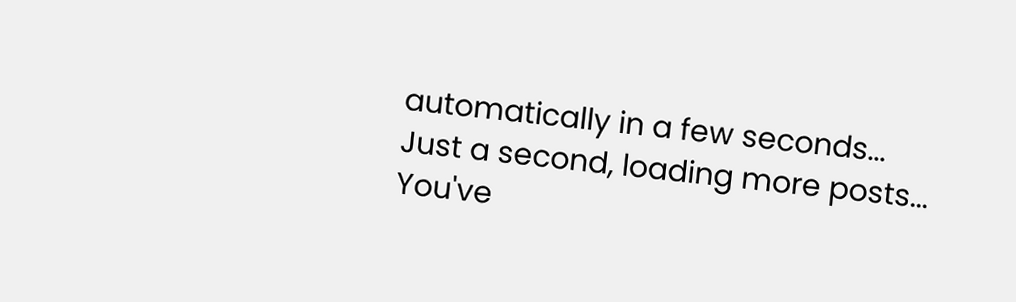automatically in a few seconds...
Just a second, loading more posts...
You've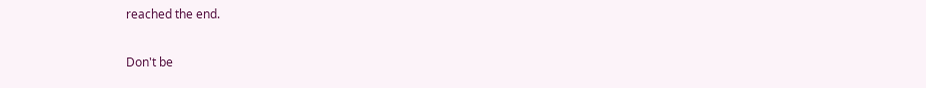reached the end.

Don't be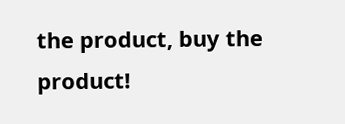the product, buy the product!